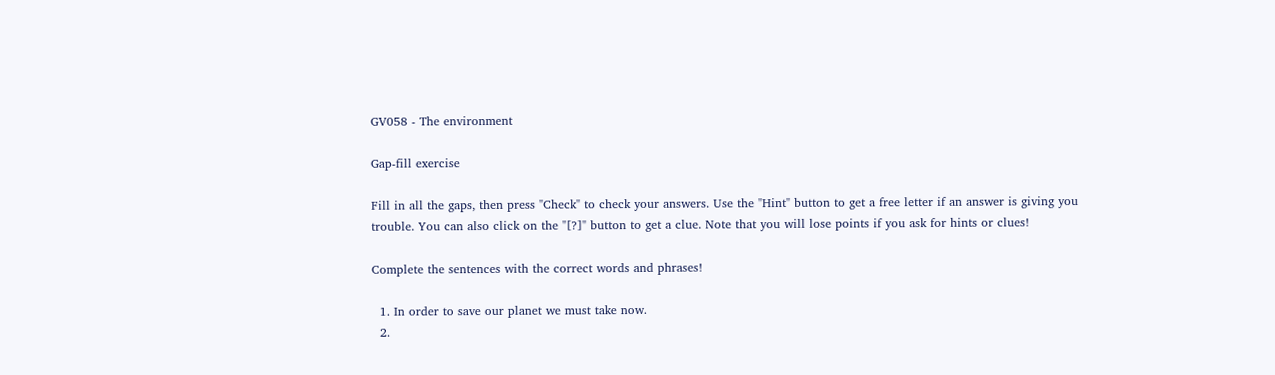GV058 - The environment

Gap-fill exercise

Fill in all the gaps, then press "Check" to check your answers. Use the "Hint" button to get a free letter if an answer is giving you trouble. You can also click on the "[?]" button to get a clue. Note that you will lose points if you ask for hints or clues!

Complete the sentences with the correct words and phrases!

  1. In order to save our planet we must take now.
  2.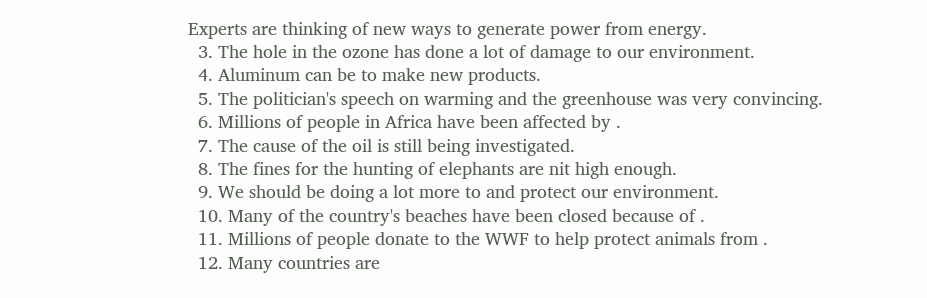Experts are thinking of new ways to generate power from energy.
  3. The hole in the ozone has done a lot of damage to our environment.
  4. Aluminum can be to make new products.
  5. The politician's speech on warming and the greenhouse was very convincing.
  6. Millions of people in Africa have been affected by .
  7. The cause of the oil is still being investigated.
  8. The fines for the hunting of elephants are nit high enough.
  9. We should be doing a lot more to and protect our environment.
  10. Many of the country's beaches have been closed because of .
  11. Millions of people donate to the WWF to help protect animals from .
  12. Many countries are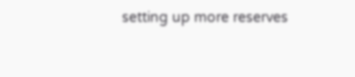setting up more reserves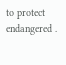to protect endangered .